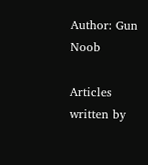Author: Gun Noob

Articles written by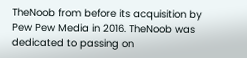TheNoob from before its acquisition by Pew Pew Media in 2016. TheNoob was dedicated to passing on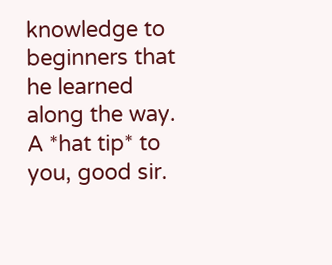knowledge to beginners that he learned along the way. A *hat tip* to you, good sir.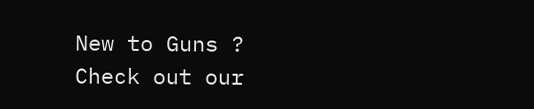New to Guns ? Check out our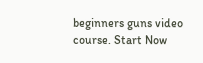beginners guns video course. Start Now